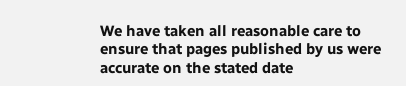We have taken all reasonable care to ensure that pages published by us were accurate on the stated date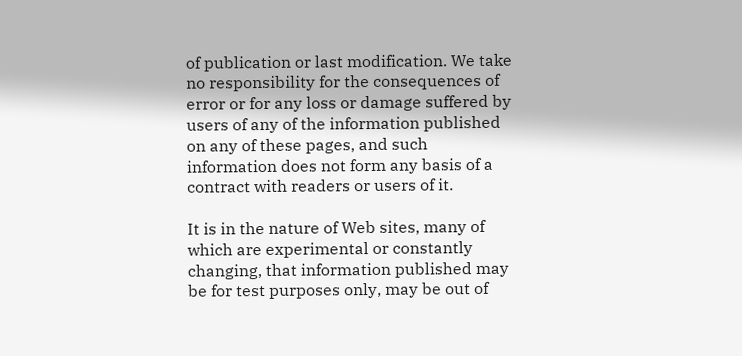of publication or last modification. We take no responsibility for the consequences of error or for any loss or damage suffered by users of any of the information published on any of these pages, and such information does not form any basis of a contract with readers or users of it.

It is in the nature of Web sites, many of which are experimental or constantly changing, that information published may be for test purposes only, may be out of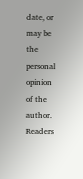date, or may be the personal opinion of the author. Readers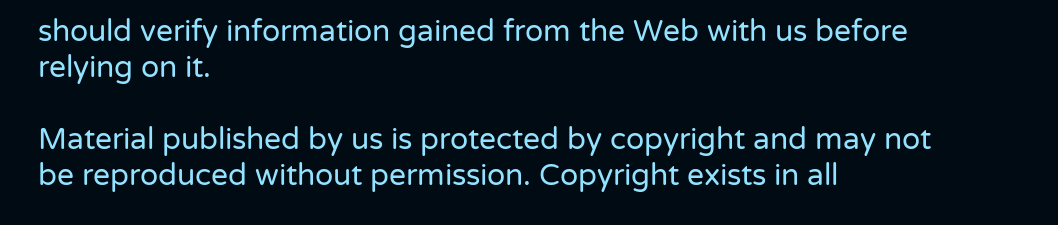should verify information gained from the Web with us before relying on it.

Material published by us is protected by copyright and may not be reproduced without permission. Copyright exists in all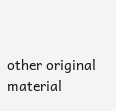other original material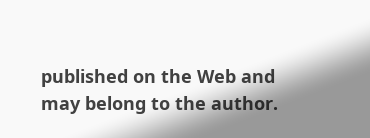published on the Web and may belong to the author.